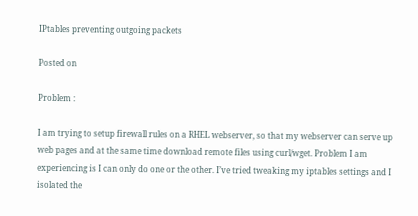IPtables preventing outgoing packets

Posted on

Problem :

I am trying to setup firewall rules on a RHEL webserver, so that my webserver can serve up web pages and at the same time download remote files using curl/wget. Problem I am experiencing is I can only do one or the other. I’ve tried tweaking my iptables settings and I isolated the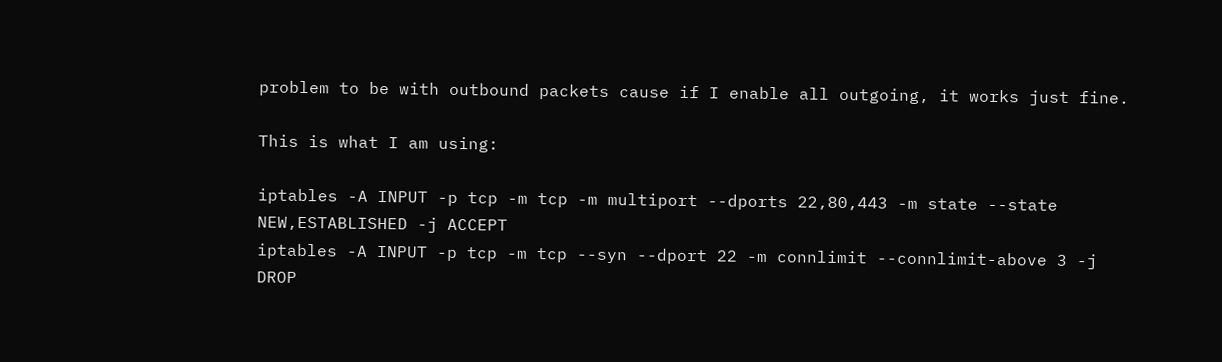problem to be with outbound packets cause if I enable all outgoing, it works just fine.

This is what I am using:

iptables -A INPUT -p tcp -m tcp -m multiport --dports 22,80,443 -m state --state NEW,ESTABLISHED -j ACCEPT
iptables -A INPUT -p tcp -m tcp --syn --dport 22 -m connlimit --connlimit-above 3 -j DROP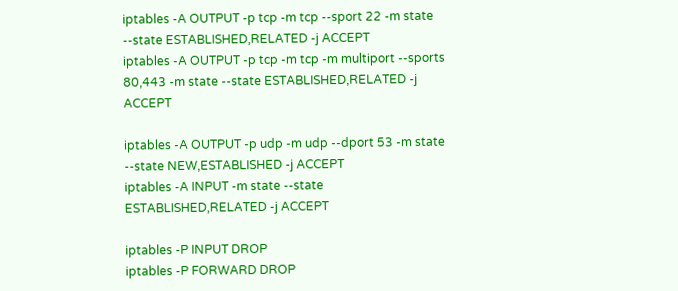iptables -A OUTPUT -p tcp -m tcp --sport 22 -m state --state ESTABLISHED,RELATED -j ACCEPT
iptables -A OUTPUT -p tcp -m tcp -m multiport --sports 80,443 -m state --state ESTABLISHED,RELATED -j ACCEPT

iptables -A OUTPUT -p udp -m udp --dport 53 -m state --state NEW,ESTABLISHED -j ACCEPT
iptables -A INPUT -m state --state ESTABLISHED,RELATED -j ACCEPT

iptables -P INPUT DROP
iptables -P FORWARD DROP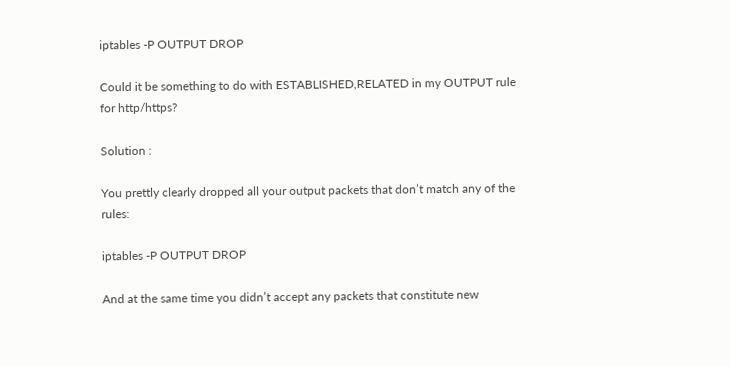iptables -P OUTPUT DROP

Could it be something to do with ESTABLISHED,RELATED in my OUTPUT rule for http/https?

Solution :

You prettly clearly dropped all your output packets that don’t match any of the rules:

iptables -P OUTPUT DROP

And at the same time you didn’t accept any packets that constitute new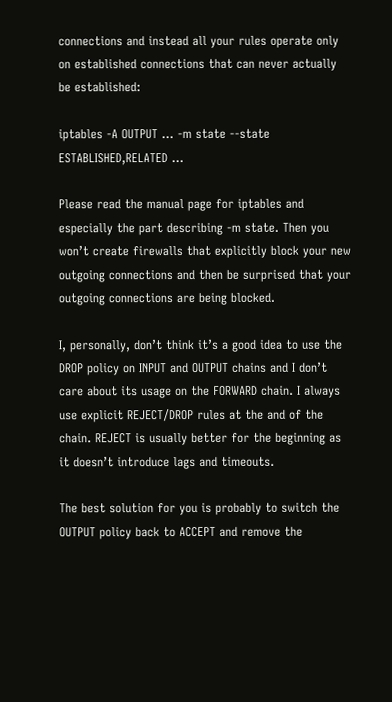connections and instead all your rules operate only on established connections that can never actually be established:

iptables -A OUTPUT ... -m state --state ESTABLISHED,RELATED ...

Please read the manual page for iptables and especially the part describing -m state. Then you won’t create firewalls that explicitly block your new outgoing connections and then be surprised that your outgoing connections are being blocked.

I, personally, don’t think it’s a good idea to use the DROP policy on INPUT and OUTPUT chains and I don’t care about its usage on the FORWARD chain. I always use explicit REJECT/DROP rules at the and of the chain. REJECT is usually better for the beginning as it doesn’t introduce lags and timeouts.

The best solution for you is probably to switch the OUTPUT policy back to ACCEPT and remove the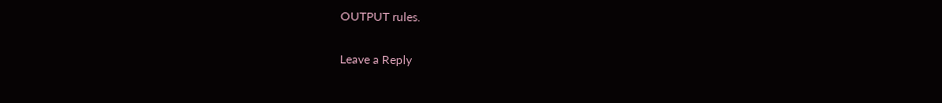OUTPUT rules.

Leave a Reply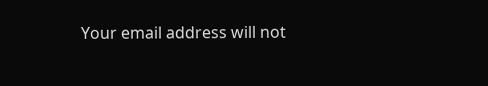Your email address will not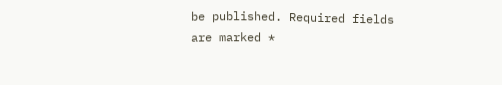be published. Required fields are marked *